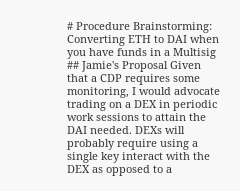# Procedure Brainstorming: Converting ETH to DAI when you have funds in a Multisig ## Jamie's Proposal Given that a CDP requires some monitoring, I would advocate trading on a DEX in periodic work sessions to attain the DAI needed. DEXs will probably require using a single key interact with the DEX as opposed to a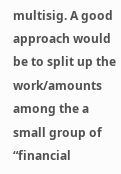multisig. A good approach would be to split up the work/amounts among the a small group of “financial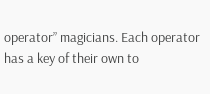operator” magicians. Each operator has a key of their own to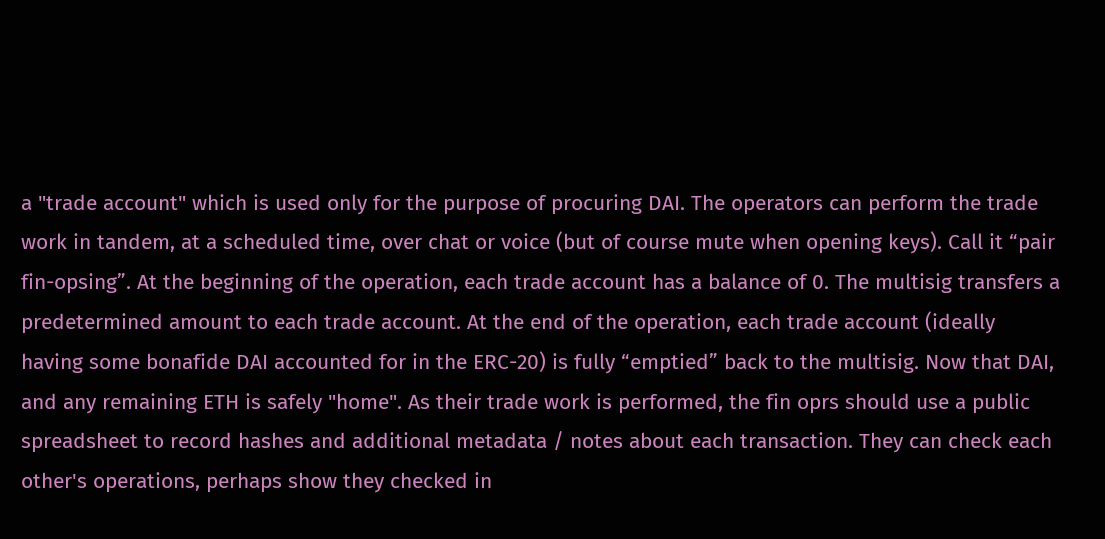a "trade account" which is used only for the purpose of procuring DAI. The operators can perform the trade work in tandem, at a scheduled time, over chat or voice (but of course mute when opening keys). Call it “pair fin-opsing”. At the beginning of the operation, each trade account has a balance of 0. The multisig transfers a predetermined amount to each trade account. At the end of the operation, each trade account (ideally having some bonafide DAI accounted for in the ERC-20) is fully “emptied” back to the multisig. Now that DAI, and any remaining ETH is safely "home". As their trade work is performed, the fin oprs should use a public spreadsheet to record hashes and additional metadata / notes about each transaction. They can check each other's operations, perhaps show they checked in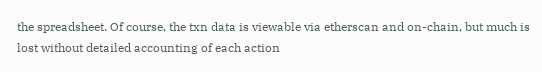the spreadsheet. Of course, the txn data is viewable via etherscan and on-chain, but much is lost without detailed accounting of each action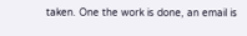taken. One the work is done, an email is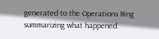generated to the Operations Ring summarizing what happened.